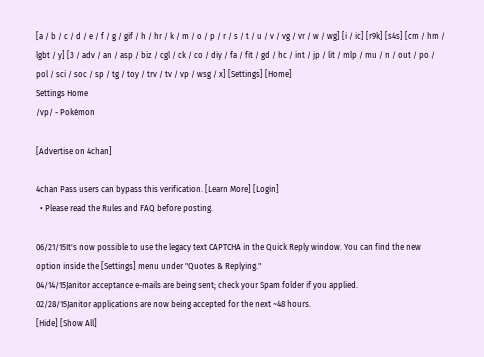[a / b / c / d / e / f / g / gif / h / hr / k / m / o / p / r / s / t / u / v / vg / vr / w / wg] [i / ic] [r9k] [s4s] [cm / hm / lgbt / y] [3 / adv / an / asp / biz / cgl / ck / co / diy / fa / fit / gd / hc / int / jp / lit / mlp / mu / n / out / po / pol / sci / soc / sp / tg / toy / trv / tv / vp / wsg / x] [Settings] [Home]
Settings Home
/vp/ - Pokémon

[Advertise on 4chan]

4chan Pass users can bypass this verification. [Learn More] [Login]
  • Please read the Rules and FAQ before posting.

06/21/15It's now possible to use the legacy text CAPTCHA in the Quick Reply window. You can find the new option inside the [Settings] menu under "Quotes & Replying."
04/14/15Janitor acceptance e-mails are being sent; check your Spam folder if you applied.
02/28/15Janitor applications are now being accepted for the next ~48 hours.
[Hide] [Show All]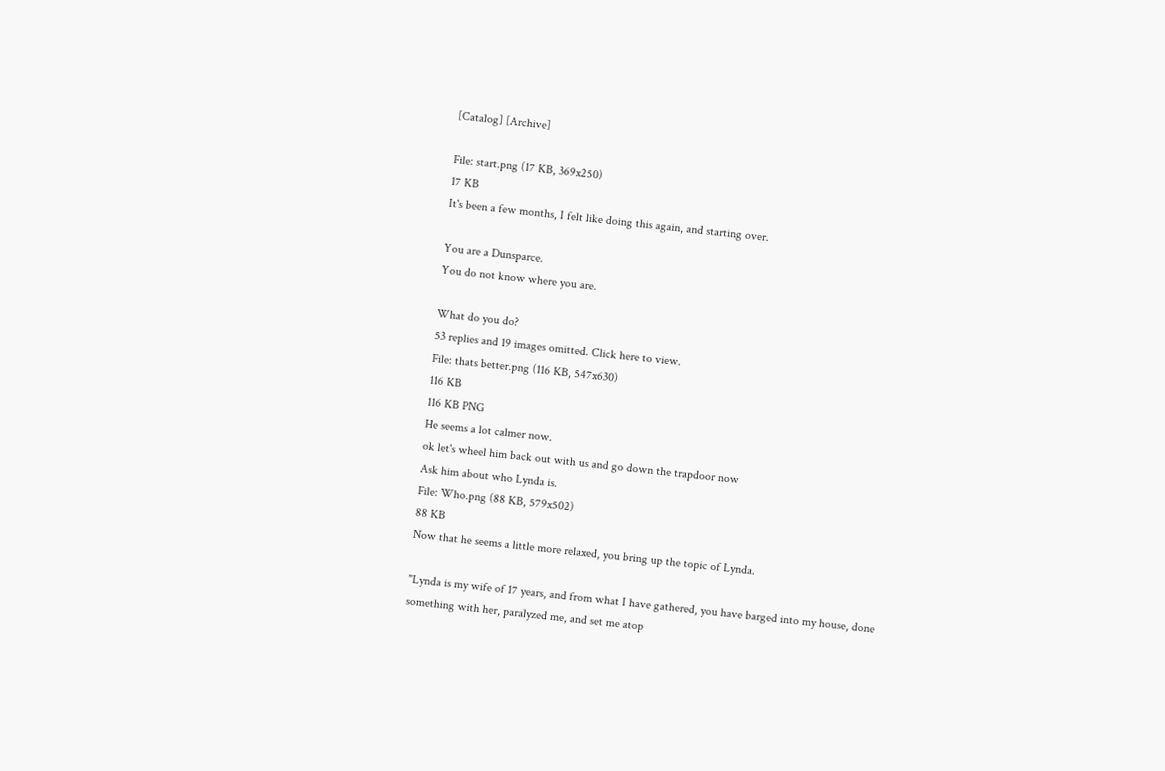[Catalog] [Archive]

File: start.png (17 KB, 369x250)
17 KB
It's been a few months, I felt like doing this again, and starting over.

You are a Dunsparce.
You do not know where you are.

What do you do?
53 replies and 19 images omitted. Click here to view.
File: thats better.png (116 KB, 547x630)
116 KB
116 KB PNG
He seems a lot calmer now.
ok let's wheel him back out with us and go down the trapdoor now
Ask him about who Lynda is.
File: Who.png (88 KB, 579x502)
88 KB
Now that he seems a little more relaxed, you bring up the topic of Lynda.

"Lynda is my wife of 17 years, and from what I have gathered, you have barged into my house, done something with her, paralyzed me, and set me atop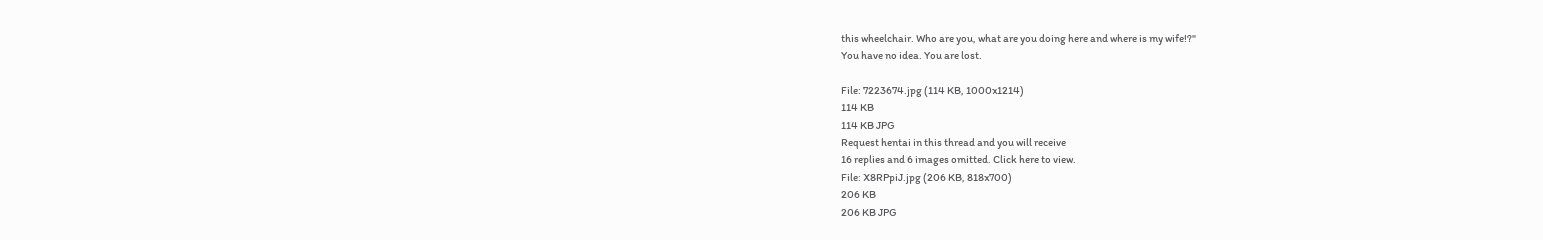this wheelchair. Who are you, what are you doing here and where is my wife!?"
You have no idea. You are lost.

File: 7223674.jpg (114 KB, 1000x1214)
114 KB
114 KB JPG
Request hentai in this thread and you will receive
16 replies and 6 images omitted. Click here to view.
File: X8RPpiJ.jpg (206 KB, 818x700)
206 KB
206 KB JPG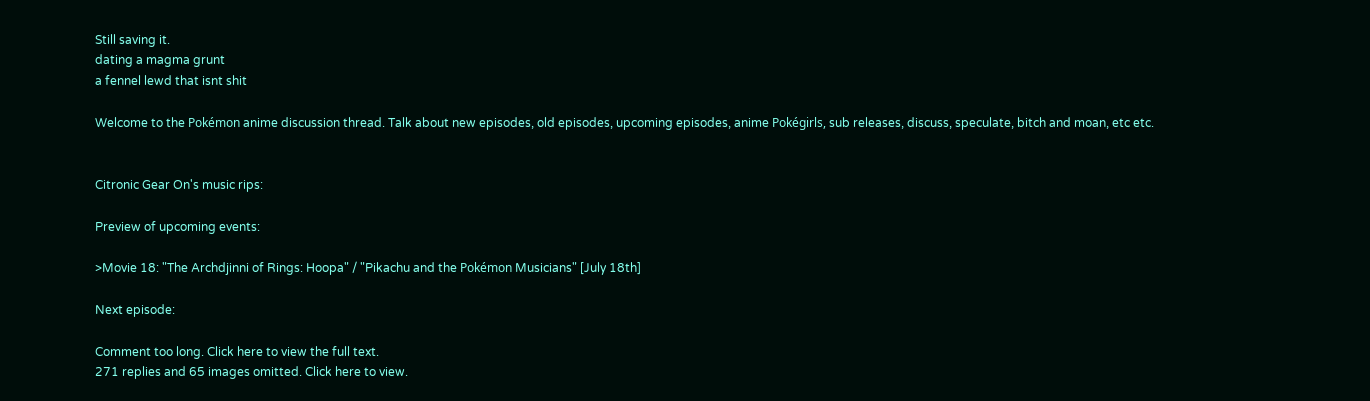Still saving it.
dating a magma grunt
a fennel lewd that isnt shit

Welcome to the Pokémon anime discussion thread. Talk about new episodes, old episodes, upcoming episodes, anime Pokégirls, sub releases, discuss, speculate, bitch and moan, etc etc.


Citronic Gear On's music rips:

Preview of upcoming events:

>Movie 18: "The Archdjinni of Rings: Hoopa" / "Pikachu and the Pokémon Musicians" [July 18th]

Next episode:

Comment too long. Click here to view the full text.
271 replies and 65 images omitted. Click here to view.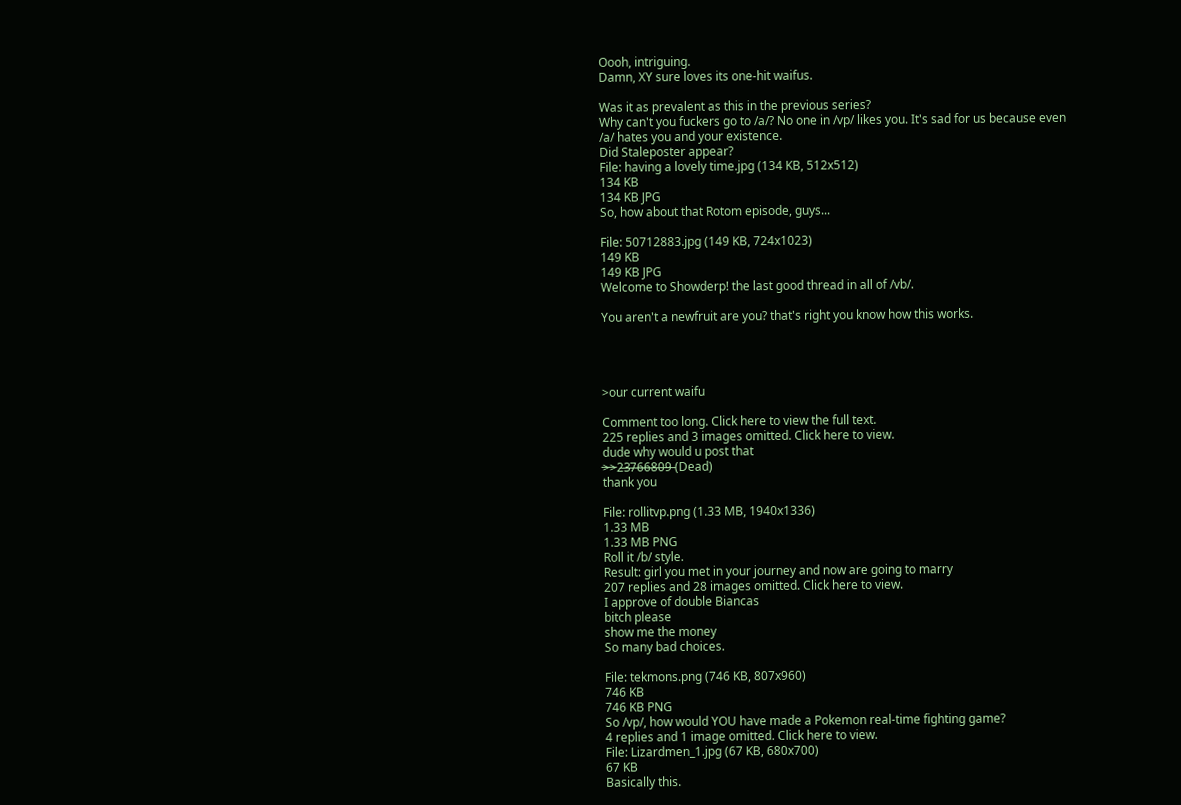Oooh, intriguing.
Damn, XY sure loves its one-hit waifus.

Was it as prevalent as this in the previous series?
Why can't you fuckers go to /a/? No one in /vp/ likes you. It's sad for us because even /a/ hates you and your existence.
Did Staleposter appear?
File: having a lovely time.jpg (134 KB, 512x512)
134 KB
134 KB JPG
So, how about that Rotom episode, guys...

File: 50712883.jpg (149 KB, 724x1023)
149 KB
149 KB JPG
Welcome to Showderp! the last good thread in all of /vb/.

You aren't a newfruit are you? that's right you know how this works.




>our current waifu

Comment too long. Click here to view the full text.
225 replies and 3 images omitted. Click here to view.
dude why would u post that
>̶>̶2̶3̶7̶6̶6̶8̶0̶9̶ (Dead)
thank you

File: rollitvp.png (1.33 MB, 1940x1336)
1.33 MB
1.33 MB PNG
Roll it /b/ style.
Result: girl you met in your journey and now are going to marry
207 replies and 28 images omitted. Click here to view.
I approve of double Biancas
bitch please
show me the money
So many bad choices.

File: tekmons.png (746 KB, 807x960)
746 KB
746 KB PNG
So /vp/, how would YOU have made a Pokemon real-time fighting game?
4 replies and 1 image omitted. Click here to view.
File: Lizardmen_1.jpg (67 KB, 680x700)
67 KB
Basically this.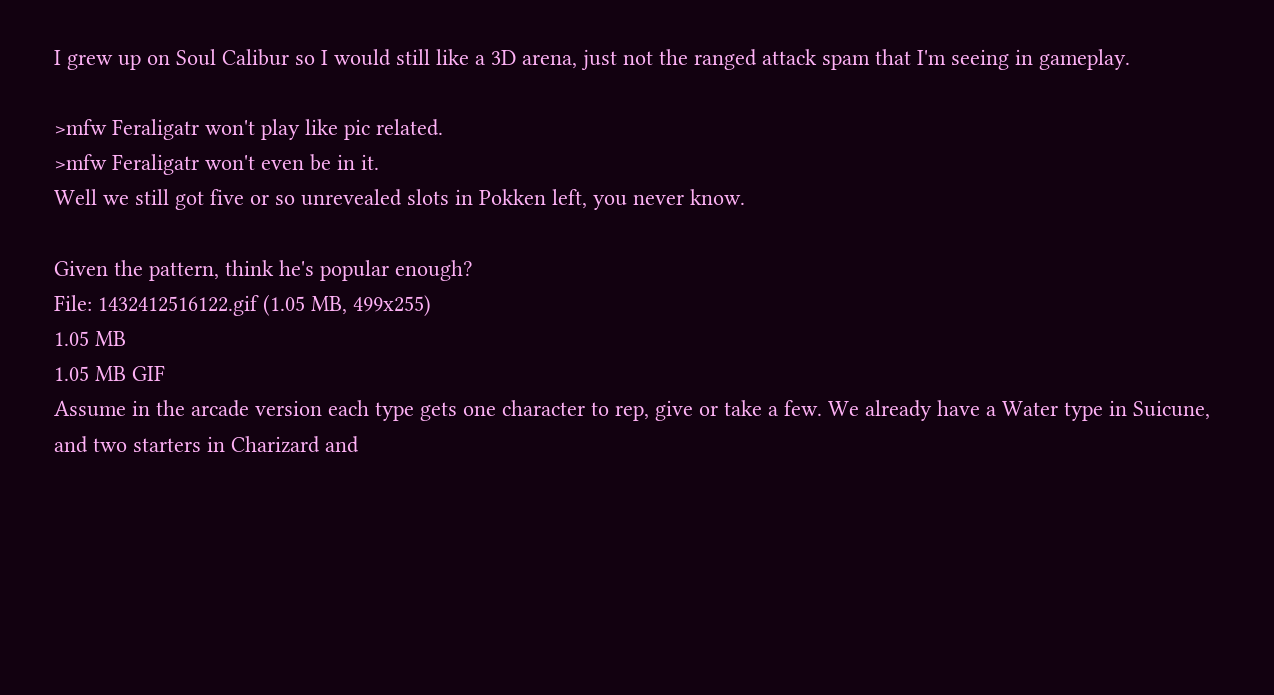I grew up on Soul Calibur so I would still like a 3D arena, just not the ranged attack spam that I'm seeing in gameplay.

>mfw Feraligatr won't play like pic related.
>mfw Feraligatr won't even be in it.
Well we still got five or so unrevealed slots in Pokken left, you never know.

Given the pattern, think he's popular enough?
File: 1432412516122.gif (1.05 MB, 499x255)
1.05 MB
1.05 MB GIF
Assume in the arcade version each type gets one character to rep, give or take a few. We already have a Water type in Suicune, and two starters in Charizard and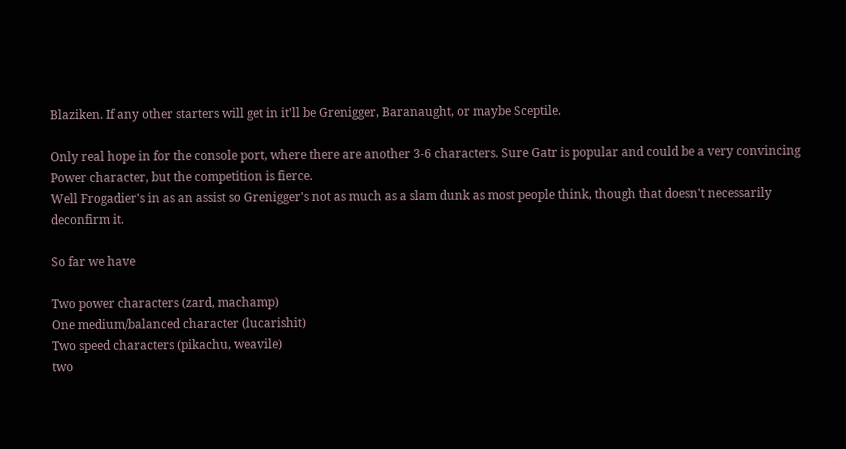Blaziken. If any other starters will get in it'll be Grenigger, Baranaught, or maybe Sceptile.

Only real hope in for the console port, where there are another 3-6 characters. Sure Gatr is popular and could be a very convincing Power character, but the competition is fierce.
Well Frogadier's in as an assist so Grenigger's not as much as a slam dunk as most people think, though that doesn't necessarily deconfirm it.

So far we have

Two power characters (zard, machamp)
One medium/balanced character (lucarishit)
Two speed characters (pikachu, weavile)
two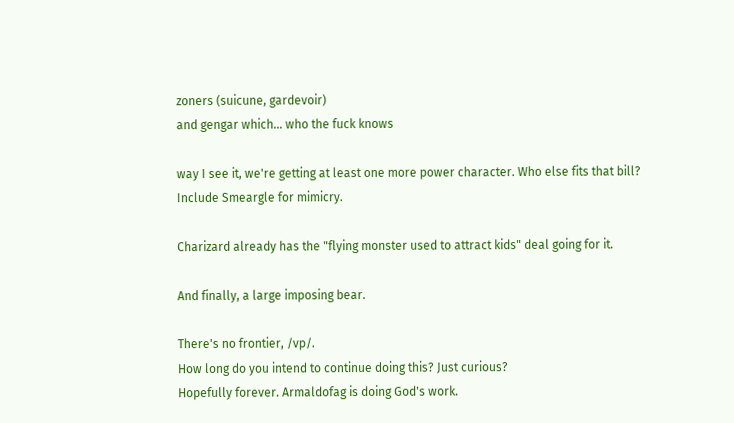zoners (suicune, gardevoir)
and gengar which... who the fuck knows

way I see it, we're getting at least one more power character. Who else fits that bill?
Include Smeargle for mimicry.

Charizard already has the "flying monster used to attract kids" deal going for it.

And finally, a large imposing bear.

There's no frontier, /vp/.
How long do you intend to continue doing this? Just curious?
Hopefully forever. Armaldofag is doing God's work.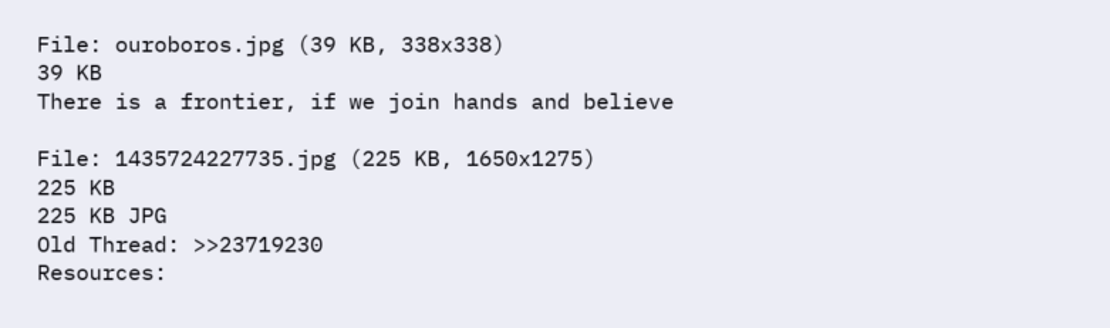File: ouroboros.jpg (39 KB, 338x338)
39 KB
There is a frontier, if we join hands and believe

File: 1435724227735.jpg (225 KB, 1650x1275)
225 KB
225 KB JPG
Old Thread: >>23719230
Resources: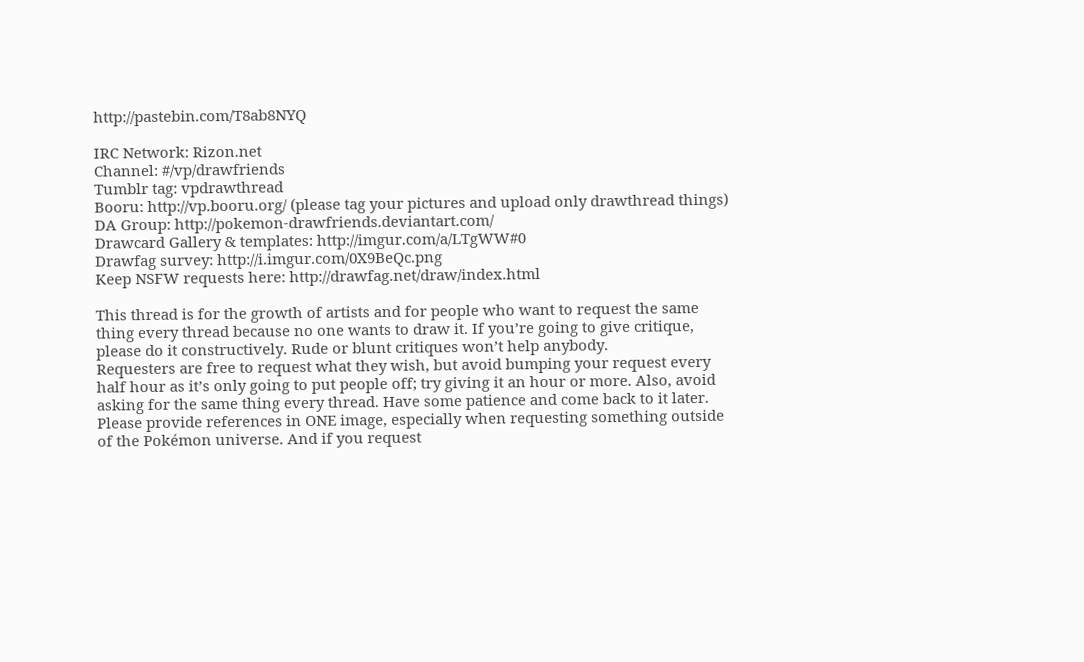http://pastebin.com/T8ab8NYQ

IRC Network: Rizon.net
Channel: #/vp/drawfriends
Tumblr tag: vpdrawthread
Booru: http://vp.booru.org/ (please tag your pictures and upload only drawthread things)
DA Group: http://pokemon-drawfriends.deviantart.com/
Drawcard Gallery & templates: http://imgur.com/a/LTgWW#0
Drawfag survey: http://i.imgur.com/0X9BeQc.png
Keep NSFW requests here: http://drawfag.net/draw/index.html

This thread is for the growth of artists and for people who want to request the same thing every thread because no one wants to draw it. If you’re going to give critique, please do it constructively. Rude or blunt critiques won’t help anybody.
Requesters are free to request what they wish, but avoid bumping your request every half hour as it’s only going to put people off; try giving it an hour or more. Also, avoid asking for the same thing every thread. Have some patience and come back to it later. Please provide references in ONE image, especially when requesting something outside of the Pokémon universe. And if you request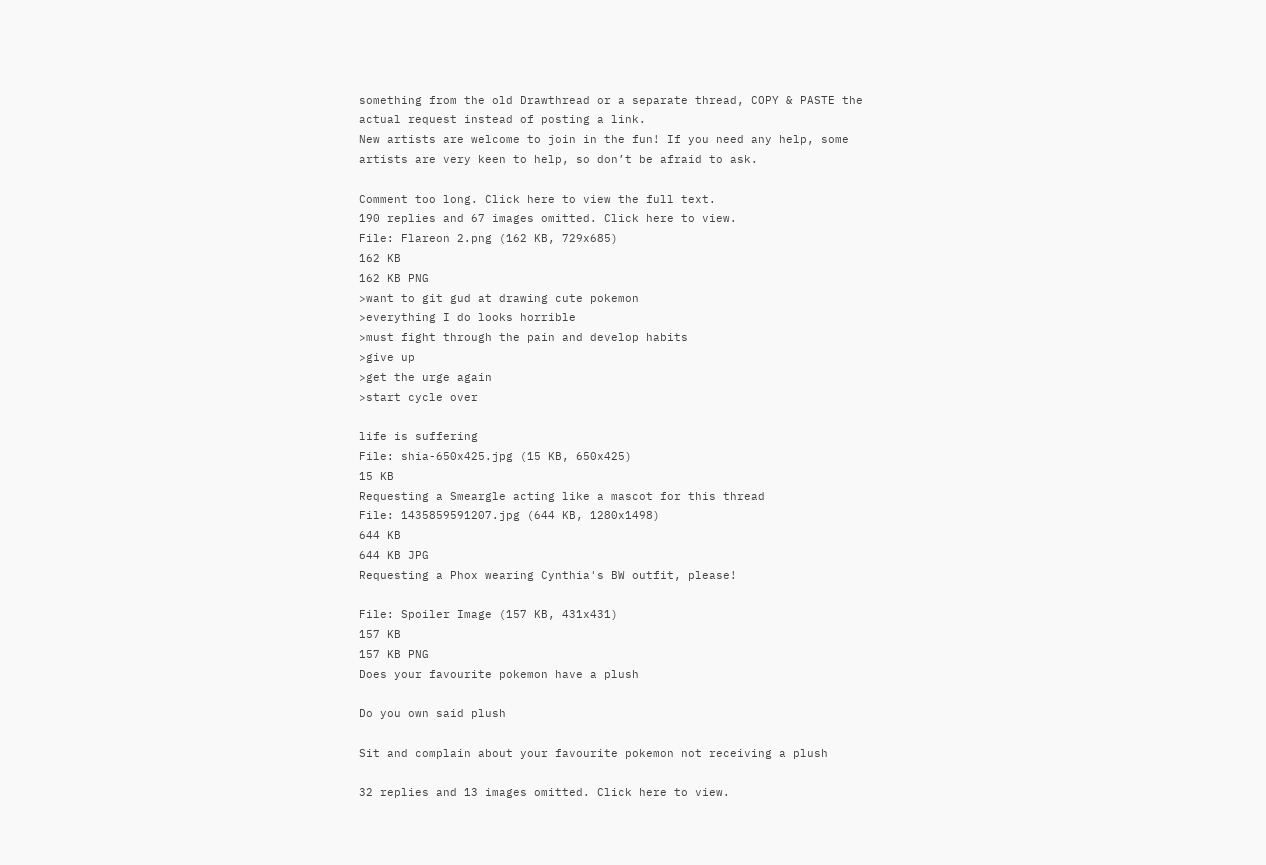something from the old Drawthread or a separate thread, COPY & PASTE the actual request instead of posting a link.
New artists are welcome to join in the fun! If you need any help, some artists are very keen to help, so don’t be afraid to ask.

Comment too long. Click here to view the full text.
190 replies and 67 images omitted. Click here to view.
File: Flareon 2.png (162 KB, 729x685)
162 KB
162 KB PNG
>want to git gud at drawing cute pokemon
>everything I do looks horrible
>must fight through the pain and develop habits
>give up
>get the urge again
>start cycle over

life is suffering
File: shia-650x425.jpg (15 KB, 650x425)
15 KB
Requesting a Smeargle acting like a mascot for this thread
File: 1435859591207.jpg (644 KB, 1280x1498)
644 KB
644 KB JPG
Requesting a Phox wearing Cynthia's BW outfit, please!

File: Spoiler Image (157 KB, 431x431)
157 KB
157 KB PNG
Does your favourite pokemon have a plush

Do you own said plush

Sit and complain about your favourite pokemon not receiving a plush

32 replies and 13 images omitted. Click here to view.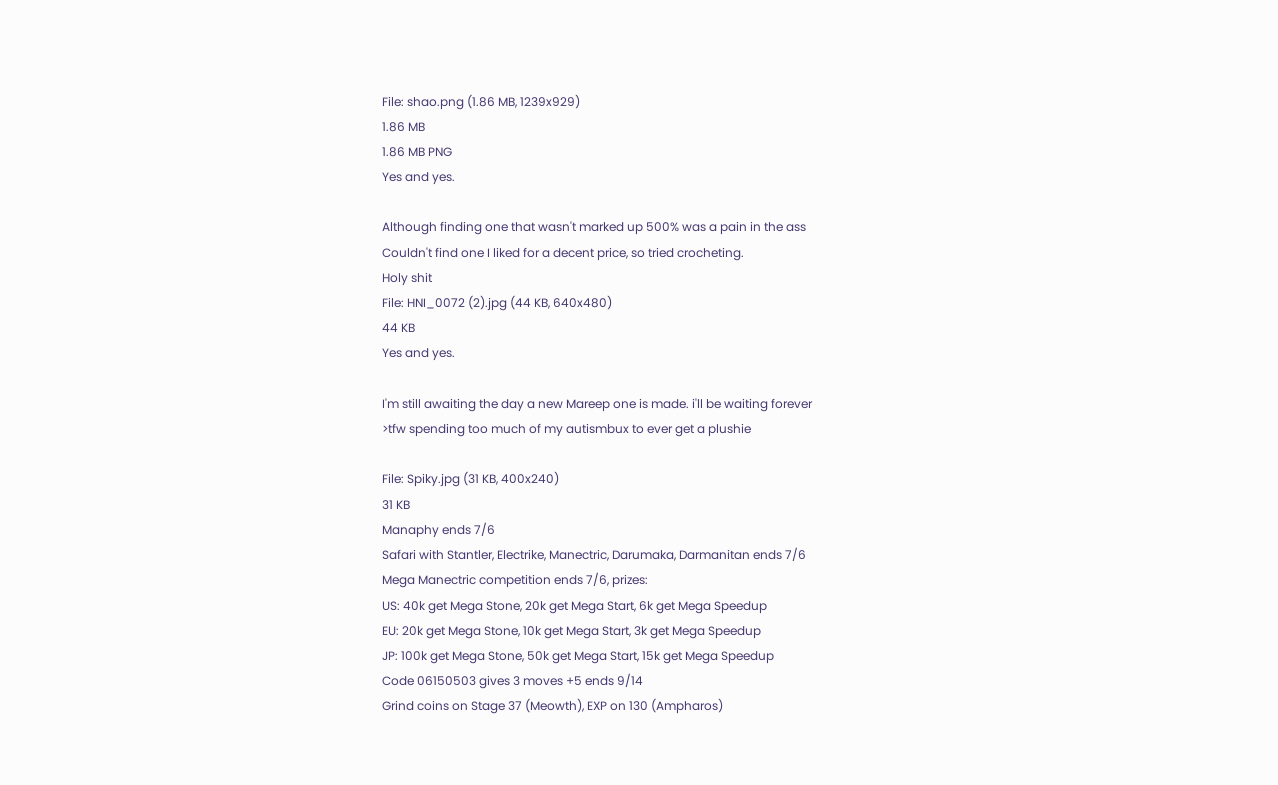File: shao.png (1.86 MB, 1239x929)
1.86 MB
1.86 MB PNG
Yes and yes.

Although finding one that wasn't marked up 500% was a pain in the ass
Couldn't find one I liked for a decent price, so tried crocheting.
Holy shit
File: HNI_0072 (2).jpg (44 KB, 640x480)
44 KB
Yes and yes.

I'm still awaiting the day a new Mareep one is made. i'll be waiting forever
>tfw spending too much of my autismbux to ever get a plushie

File: Spiky.jpg (31 KB, 400x240)
31 KB
Manaphy ends 7/6
Safari with Stantler, Electrike, Manectric, Darumaka, Darmanitan ends 7/6
Mega Manectric competition ends 7/6, prizes:
US: 40k get Mega Stone, 20k get Mega Start, 6k get Mega Speedup
EU: 20k get Mega Stone, 10k get Mega Start, 3k get Mega Speedup
JP: 100k get Mega Stone, 50k get Mega Start, 15k get Mega Speedup
Code 06150503 gives 3 moves +5 ends 9/14
Grind coins on Stage 37 (Meowth), EXP on 130 (Ampharos)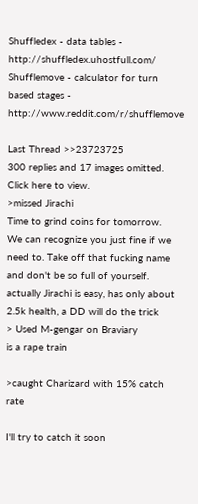Shuffledex - data tables - http://shuffledex.uhostfull.com/
Shufflemove - calculator for turn based stages - http://www.reddit.com/r/shufflemove

Last Thread >>23723725
300 replies and 17 images omitted. Click here to view.
>missed Jirachi
Time to grind coins for tomorrow.
We can recognize you just fine if we need to. Take off that fucking name and don't be so full of yourself.
actually Jirachi is easy, has only about 2.5k health, a DD will do the trick
> Used M-gengar on Braviary
is a rape train

>caught Charizard with 15% catch rate

I'll try to catch it soon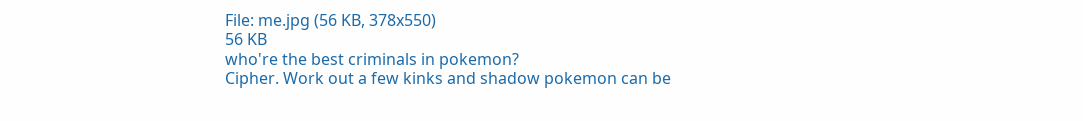File: me.jpg (56 KB, 378x550)
56 KB
who're the best criminals in pokemon?
Cipher. Work out a few kinks and shadow pokemon can be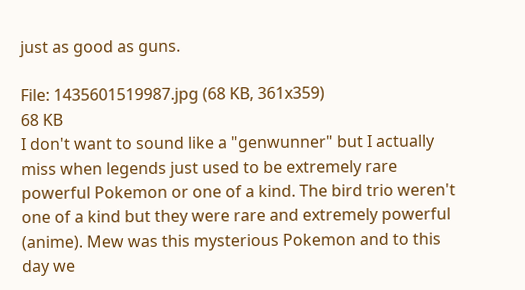just as good as guns.

File: 1435601519987.jpg (68 KB, 361x359)
68 KB
I don't want to sound like a "genwunner" but I actually miss when legends just used to be extremely rare powerful Pokemon or one of a kind. The bird trio weren't one of a kind but they were rare and extremely powerful (anime). Mew was this mysterious Pokemon and to this day we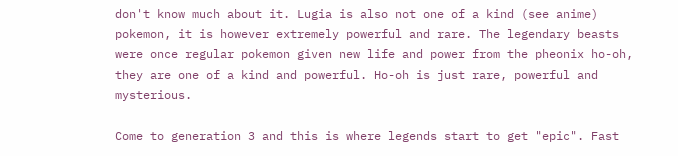don't know much about it. Lugia is also not one of a kind (see anime) pokemon, it is however extremely powerful and rare. The legendary beasts were once regular pokemon given new life and power from the pheonix ho-oh, they are one of a kind and powerful. Ho-oh is just rare, powerful and mysterious.

Come to generation 3 and this is where legends start to get "epic". Fast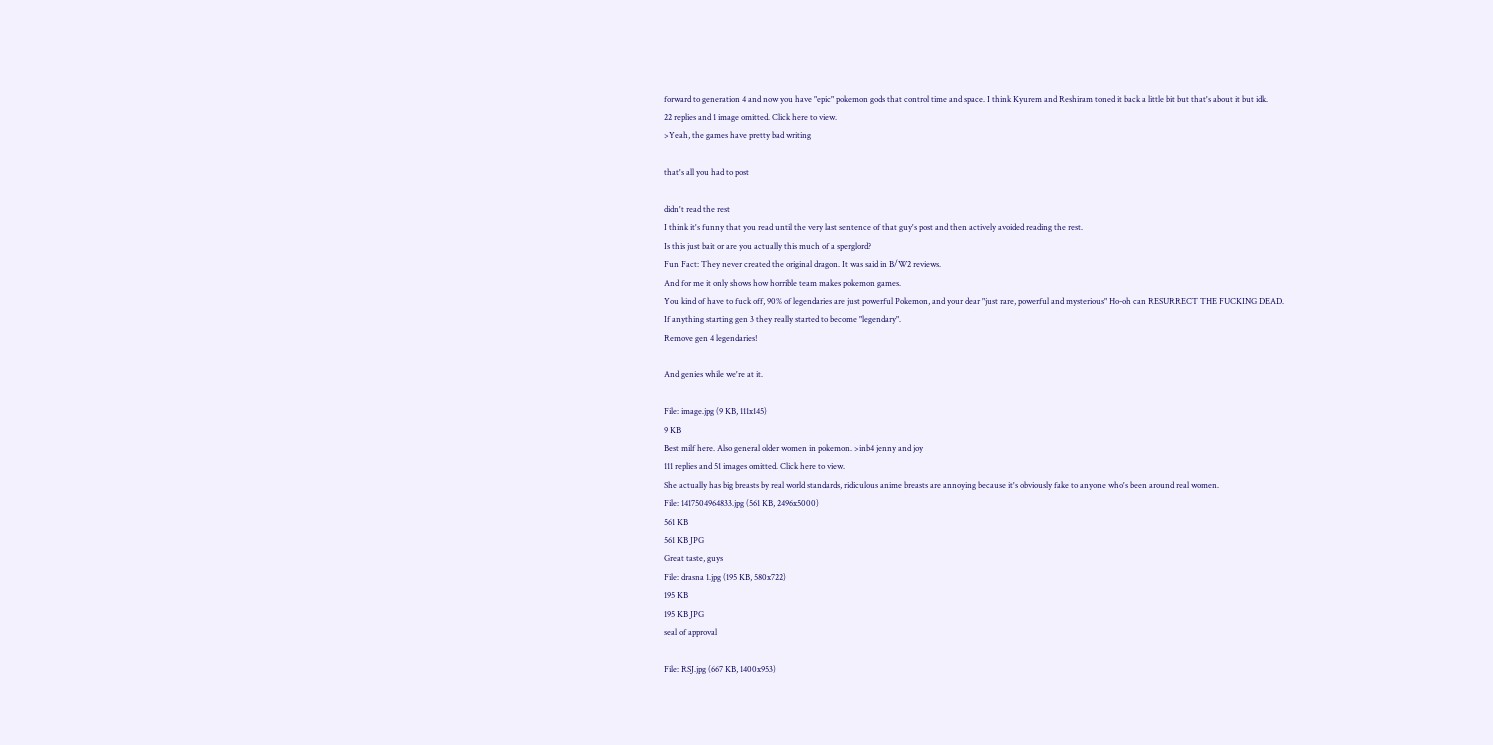forward to generation 4 and now you have "epic" pokemon gods that control time and space. I think Kyurem and Reshiram toned it back a little bit but that's about it but idk.
22 replies and 1 image omitted. Click here to view.
>Yeah, the games have pretty bad writing

that's all you had to post

didn't read the rest
I think it's funny that you read until the very last sentence of that guy's post and then actively avoided reading the rest.
Is this just bait or are you actually this much of a sperglord?
Fun Fact: They never created the original dragon. It was said in B/W2 reviews.
And for me it only shows how horrible team makes pokemon games.
You kind of have to fuck off, 90% of legendaries are just powerful Pokemon, and your dear "just rare, powerful and mysterious" Ho-oh can RESURRECT THE FUCKING DEAD.
If anything starting gen 3 they really started to become "legendary".
Remove gen 4 legendaries!

And genies while we're at it.

File: image.jpg (9 KB, 111x145)
9 KB
Best milf here. Also general older women in pokemon. >inb4 jenny and joy
111 replies and 51 images omitted. Click here to view.
She actually has big breasts by real world standards, ridiculous anime breasts are annoying because it's obviously fake to anyone who's been around real women.
File: 1417504964833.jpg (561 KB, 2496x5000)
561 KB
561 KB JPG
Great taste, guys
File: drasna 1.jpg (195 KB, 580x722)
195 KB
195 KB JPG
seal of approval

File: RSJ.jpg (667 KB, 1400x953)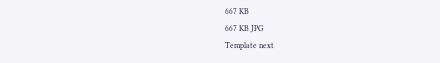667 KB
667 KB JPG
Template next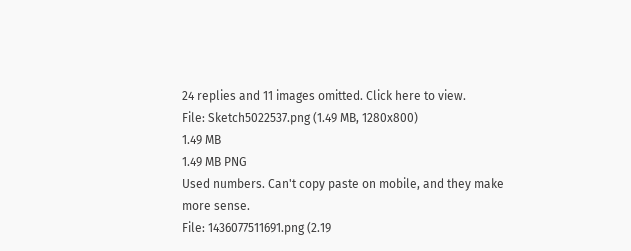24 replies and 11 images omitted. Click here to view.
File: Sketch5022537.png (1.49 MB, 1280x800)
1.49 MB
1.49 MB PNG
Used numbers. Can't copy paste on mobile, and they make more sense.
File: 1436077511691.png (2.19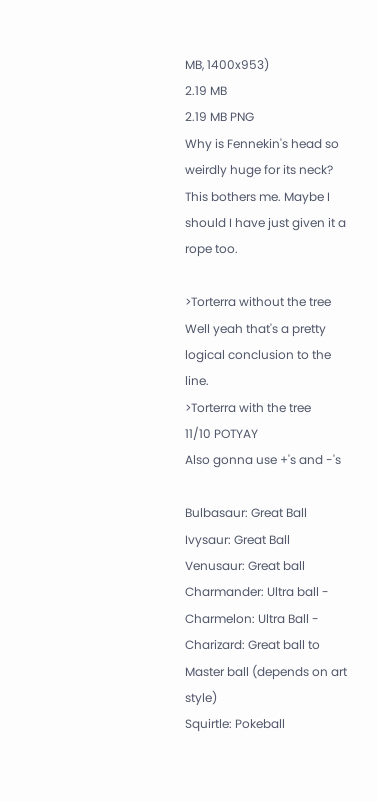MB, 1400x953)
2.19 MB
2.19 MB PNG
Why is Fennekin's head so weirdly huge for its neck? This bothers me. Maybe I should I have just given it a rope too.

>Torterra without the tree
Well yeah that's a pretty logical conclusion to the line.
>Torterra with the tree
11/10 POTYAY
Also gonna use +'s and -'s

Bulbasaur: Great Ball
Ivysaur: Great Ball
Venusaur: Great ball
Charmander: Ultra ball -
Charmelon: Ultra Ball -
Charizard: Great ball to Master ball (depends on art style)
Squirtle: Pokeball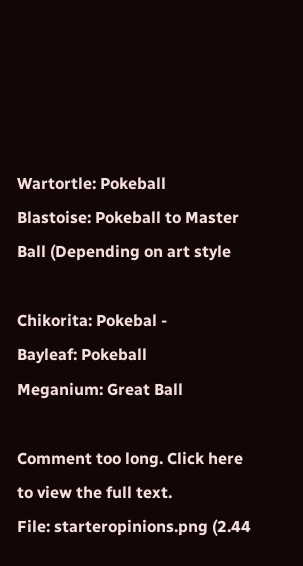Wartortle: Pokeball
Blastoise: Pokeball to Master Ball (Depending on art style

Chikorita: Pokebal -
Bayleaf: Pokeball
Meganium: Great Ball

Comment too long. Click here to view the full text.
File: starteropinions.png (2.44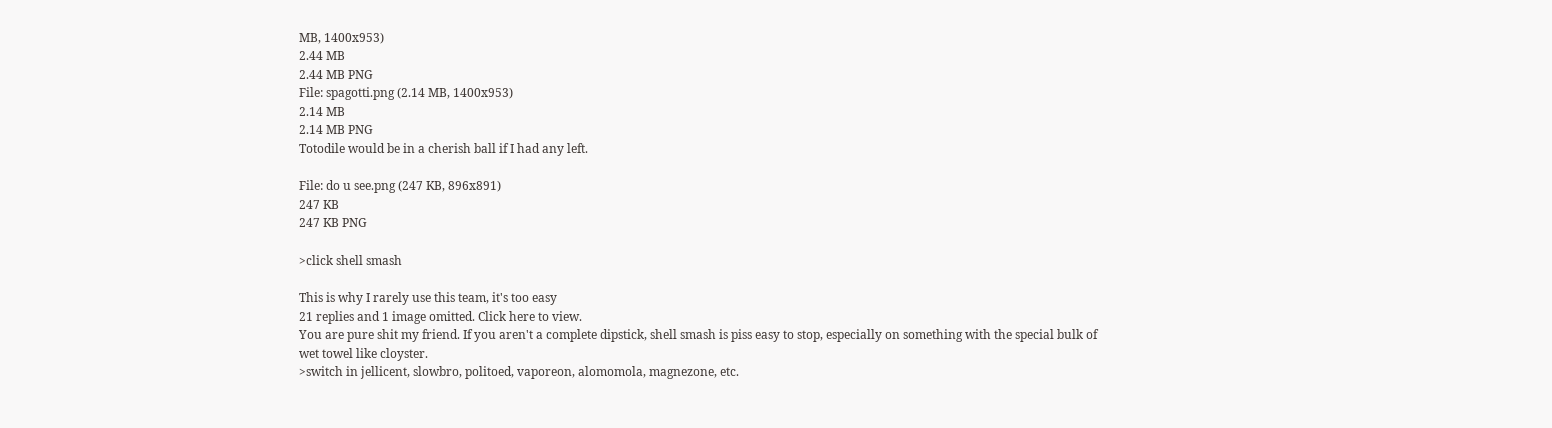MB, 1400x953)
2.44 MB
2.44 MB PNG
File: spagotti.png (2.14 MB, 1400x953)
2.14 MB
2.14 MB PNG
Totodile would be in a cherish ball if I had any left.

File: do u see.png (247 KB, 896x891)
247 KB
247 KB PNG

>click shell smash

This is why I rarely use this team, it's too easy
21 replies and 1 image omitted. Click here to view.
You are pure shit my friend. If you aren't a complete dipstick, shell smash is piss easy to stop, especially on something with the special bulk of wet towel like cloyster.
>switch in jellicent, slowbro, politoed, vaporeon, alomomola, magnezone, etc.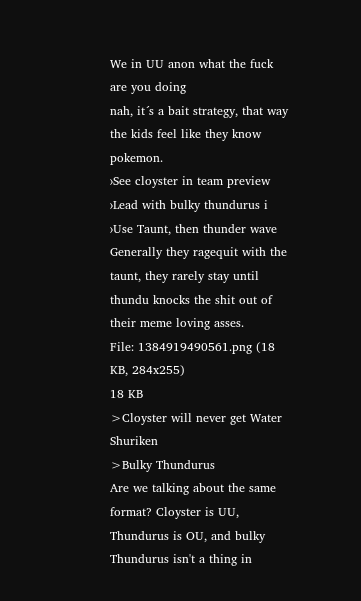We in UU anon what the fuck are you doing
nah, it´s a bait strategy, that way the kids feel like they know pokemon.
›See cloyster in team preview
›Lead with bulky thundurus i
›Use Taunt, then thunder wave
Generally they ragequit with the taunt, they rarely stay until thundu knocks the shit out of their meme loving asses.
File: 1384919490561.png (18 KB, 284x255)
18 KB
>Cloyster will never get Water Shuriken
>Bulky Thundurus
Are we talking about the same format? Cloyster is UU, Thundurus is OU, and bulky Thundurus isn't a thing in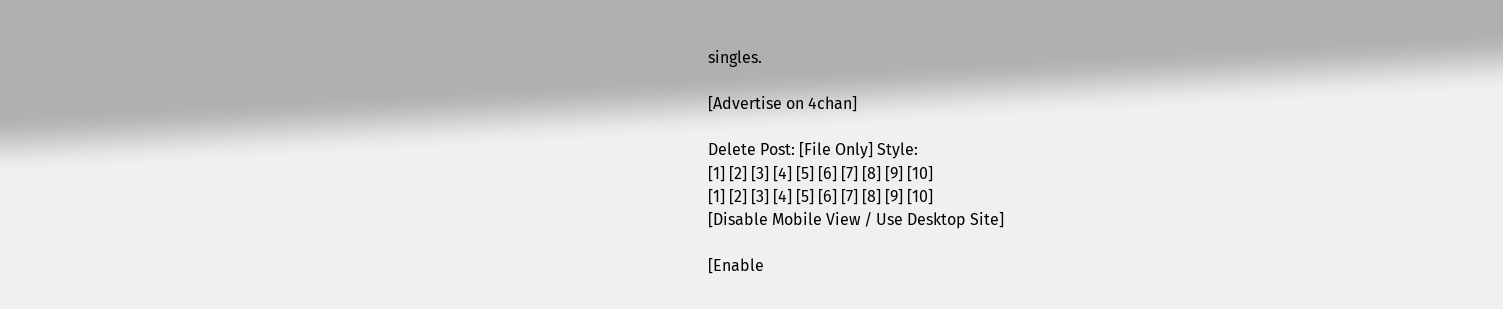singles.

[Advertise on 4chan]

Delete Post: [File Only] Style:
[1] [2] [3] [4] [5] [6] [7] [8] [9] [10]
[1] [2] [3] [4] [5] [6] [7] [8] [9] [10]
[Disable Mobile View / Use Desktop Site]

[Enable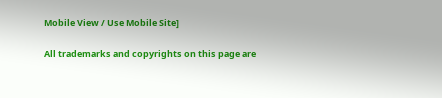Mobile View / Use Mobile Site]

All trademarks and copyrights on this page are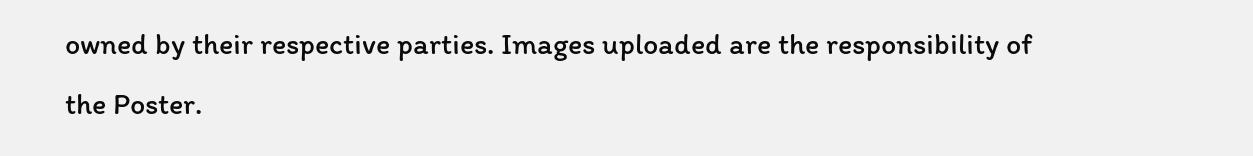owned by their respective parties. Images uploaded are the responsibility of the Poster.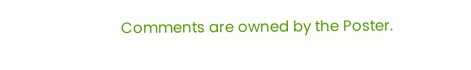Comments are owned by the Poster.